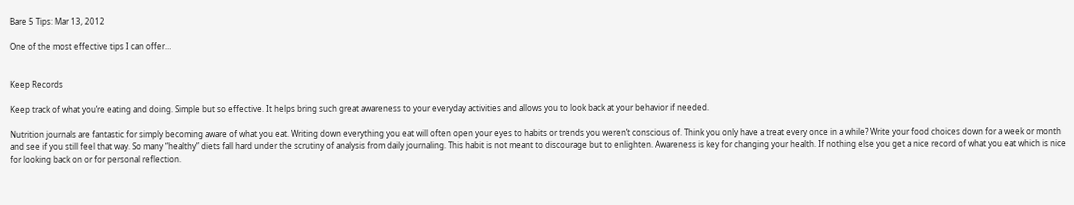Bare 5 Tips: Mar 13, 2012

One of the most effective tips I can offer…


Keep Records

Keep track of what you’re eating and doing. Simple but so effective. It helps bring such great awareness to your everyday activities and allows you to look back at your behavior if needed.

Nutrition journals are fantastic for simply becoming aware of what you eat. Writing down everything you eat will often open your eyes to habits or trends you weren’t conscious of. Think you only have a treat every once in a while? Write your food choices down for a week or month and see if you still feel that way. So many “healthy” diets fall hard under the scrutiny of analysis from daily journaling. This habit is not meant to discourage but to enlighten. Awareness is key for changing your health. If nothing else you get a nice record of what you eat which is nice for looking back on or for personal reflection.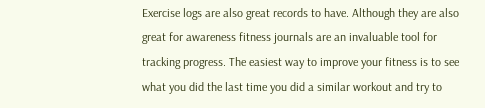Exercise logs are also great records to have. Although they are also great for awareness fitness journals are an invaluable tool for tracking progress. The easiest way to improve your fitness is to see what you did the last time you did a similar workout and try to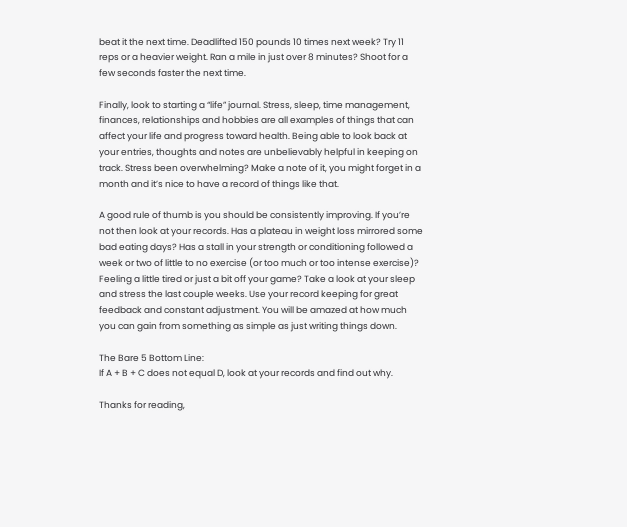beat it the next time. Deadlifted 150 pounds 10 times next week? Try 11 reps or a heavier weight. Ran a mile in just over 8 minutes? Shoot for a few seconds faster the next time.

Finally, look to starting a “life” journal. Stress, sleep, time management, finances, relationships and hobbies are all examples of things that can affect your life and progress toward health. Being able to look back at your entries, thoughts and notes are unbelievably helpful in keeping on track. Stress been overwhelming? Make a note of it, you might forget in a month and it’s nice to have a record of things like that.

A good rule of thumb is you should be consistently improving. If you’re not then look at your records. Has a plateau in weight loss mirrored some bad eating days? Has a stall in your strength or conditioning followed a week or two of little to no exercise (or too much or too intense exercise)? Feeling a little tired or just a bit off your game? Take a look at your sleep and stress the last couple weeks. Use your record keeping for great feedback and constant adjustment. You will be amazed at how much you can gain from something as simple as just writing things down.

The Bare 5 Bottom Line:
If A + B + C does not equal D, look at your records and find out why.

Thanks for reading,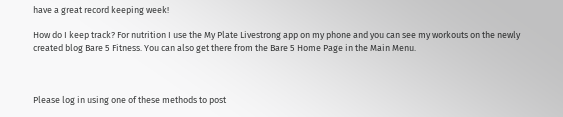have a great record keeping week!

How do I keep track? For nutrition I use the My Plate Livestrong app on my phone and you can see my workouts on the newly created blog Bare 5 Fitness. You can also get there from the Bare 5 Home Page in the Main Menu.



Please log in using one of these methods to post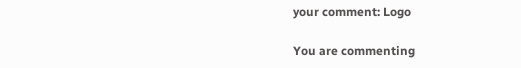your comment: Logo

You are commenting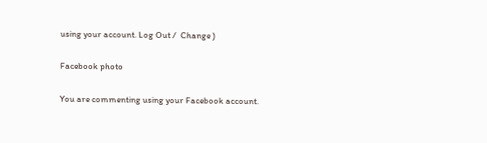using your account. Log Out /  Change )

Facebook photo

You are commenting using your Facebook account.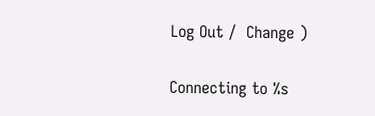Log Out /  Change )

Connecting to %s